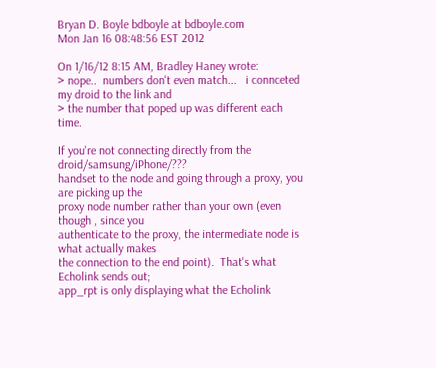Bryan D. Boyle bdboyle at bdboyle.com
Mon Jan 16 08:48:56 EST 2012

On 1/16/12 8:15 AM, Bradley Haney wrote:
> nope..  numbers don't even match...   i connceted my droid to the link and
> the number that poped up was different each time.

If you're not connecting directly from the droid/samsung/iPhone/???
handset to the node and going through a proxy, you are picking up the
proxy node number rather than your own (even though , since you
authenticate to the proxy, the intermediate node is what actually makes
the connection to the end point).  That's what Echolink sends out;
app_rpt is only displaying what the Echolink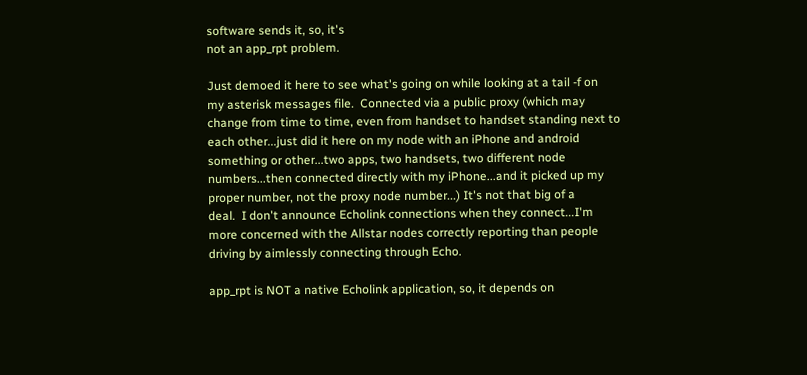software sends it, so, it's
not an app_rpt problem.

Just demoed it here to see what's going on while looking at a tail -f on
my asterisk messages file.  Connected via a public proxy (which may
change from time to time, even from handset to handset standing next to
each other...just did it here on my node with an iPhone and android
something or other...two apps, two handsets, two different node
numbers...then connected directly with my iPhone...and it picked up my
proper number, not the proxy node number...) It's not that big of a
deal.  I don't announce Echolink connections when they connect...I'm
more concerned with the Allstar nodes correctly reporting than people
driving by aimlessly connecting through Echo.

app_rpt is NOT a native Echolink application, so, it depends on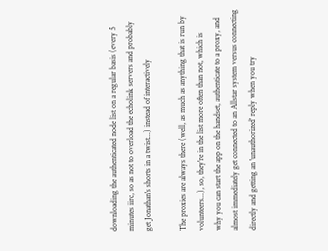downloading the authenticated node list on a regular basis (every 5
minutes iirc, so as not to overload the echolink servers and probably
get Jonathan's shorts in a twist...) instead of interactively

The proxies are always there (well, as much as anything that is run by
volunteers...), so, they're in the list more often than not, which is
why you can start the app on the handset, authenticate to a proxy, and
almost immediately get connected to an Allstar system versus connecting
directly and getting an 'unauthorized' reply when you try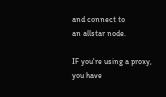and connect to
an allstar node.

IF you're using a proxy, you have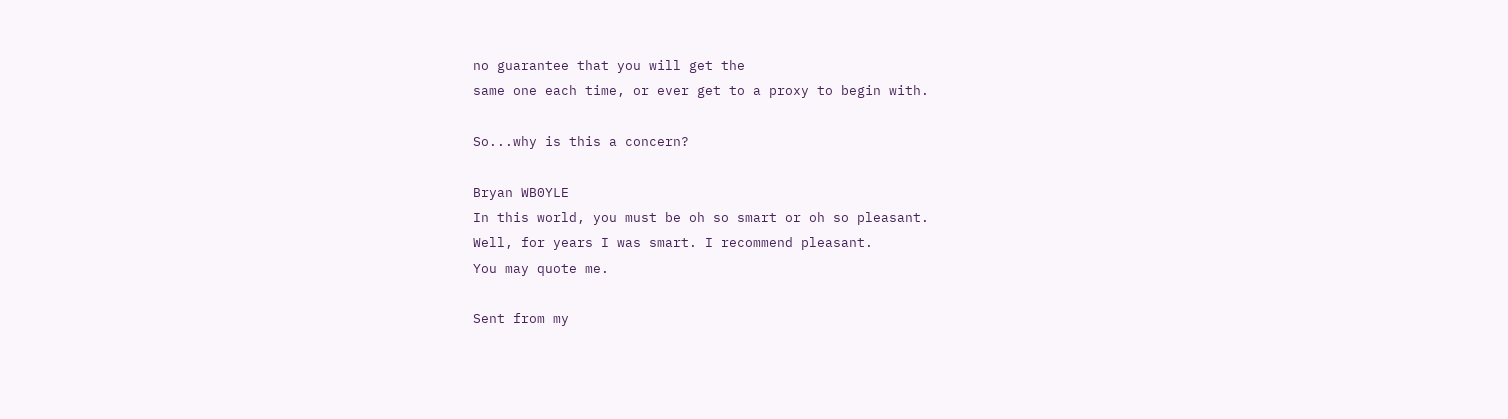no guarantee that you will get the
same one each time, or ever get to a proxy to begin with.

So...why is this a concern?

Bryan WB0YLE
In this world, you must be oh so smart or oh so pleasant.
Well, for years I was smart. I recommend pleasant.
You may quote me.

Sent from my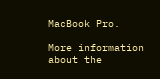MacBook Pro.

More information about the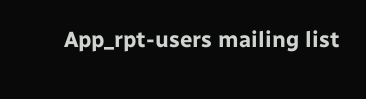App_rpt-users mailing list